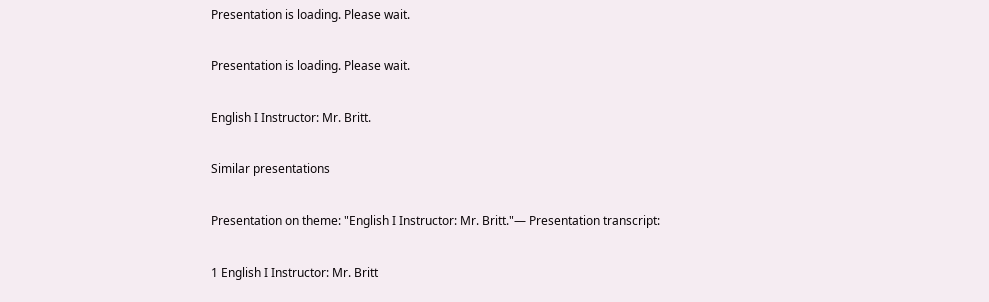Presentation is loading. Please wait.

Presentation is loading. Please wait.

English I Instructor: Mr. Britt.

Similar presentations

Presentation on theme: "English I Instructor: Mr. Britt."— Presentation transcript:

1 English I Instructor: Mr. Britt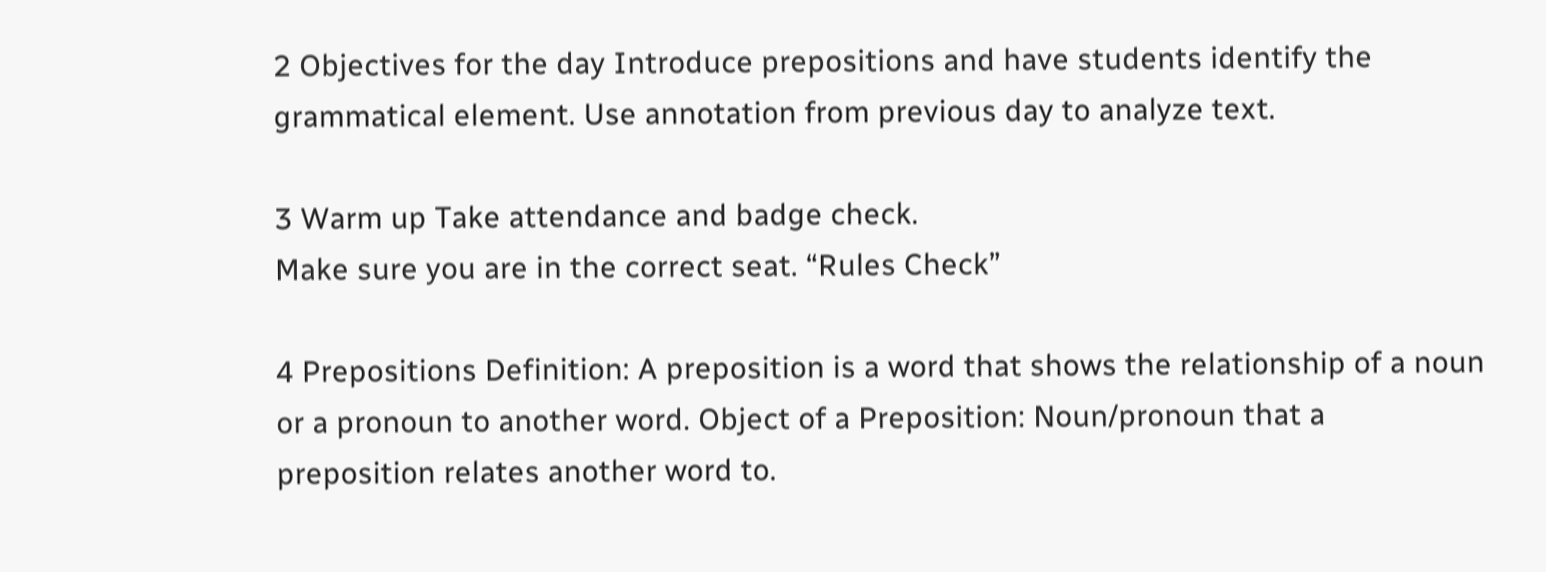2 Objectives for the day Introduce prepositions and have students identify the grammatical element. Use annotation from previous day to analyze text.

3 Warm up Take attendance and badge check.
Make sure you are in the correct seat. “Rules Check”

4 Prepositions Definition: A preposition is a word that shows the relationship of a noun or a pronoun to another word. Object of a Preposition: Noun/pronoun that a preposition relates another word to.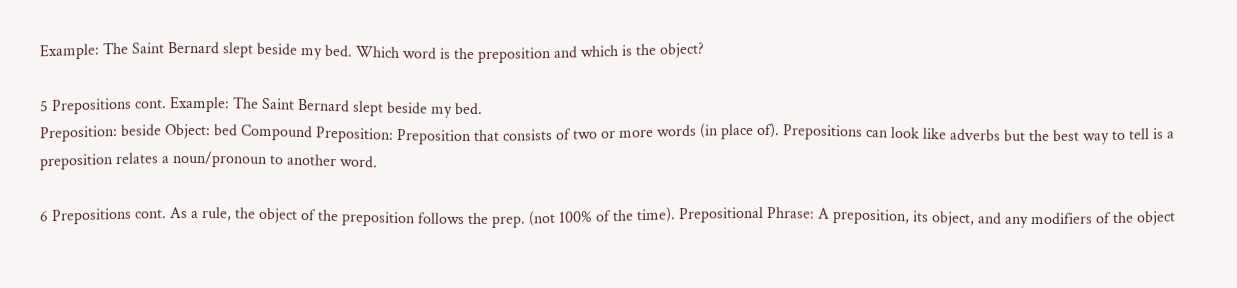Example: The Saint Bernard slept beside my bed. Which word is the preposition and which is the object?

5 Prepositions cont. Example: The Saint Bernard slept beside my bed.
Preposition: beside Object: bed Compound Preposition: Preposition that consists of two or more words (in place of). Prepositions can look like adverbs but the best way to tell is a preposition relates a noun/pronoun to another word.

6 Prepositions cont. As a rule, the object of the preposition follows the prep. (not 100% of the time). Prepositional Phrase: A preposition, its object, and any modifiers of the object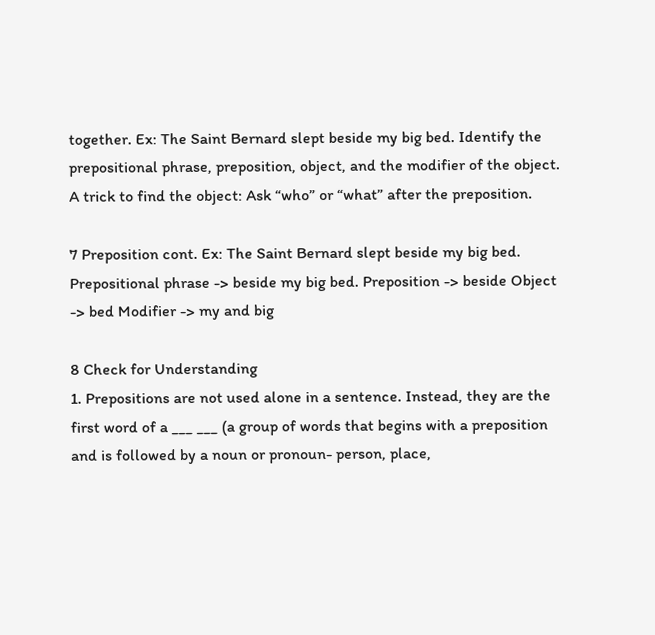together. Ex: The Saint Bernard slept beside my big bed. Identify the prepositional phrase, preposition, object, and the modifier of the object. A trick to find the object: Ask “who” or “what” after the preposition.

7 Preposition cont. Ex: The Saint Bernard slept beside my big bed.
Prepositional phrase -> beside my big bed. Preposition -> beside Object -> bed Modifier -> my and big

8 Check for Understanding
1. Prepositions are not used alone in a sentence. Instead, they are the first word of a ___ ___ (a group of words that begins with a preposition and is followed by a noun or pronoun- person, place,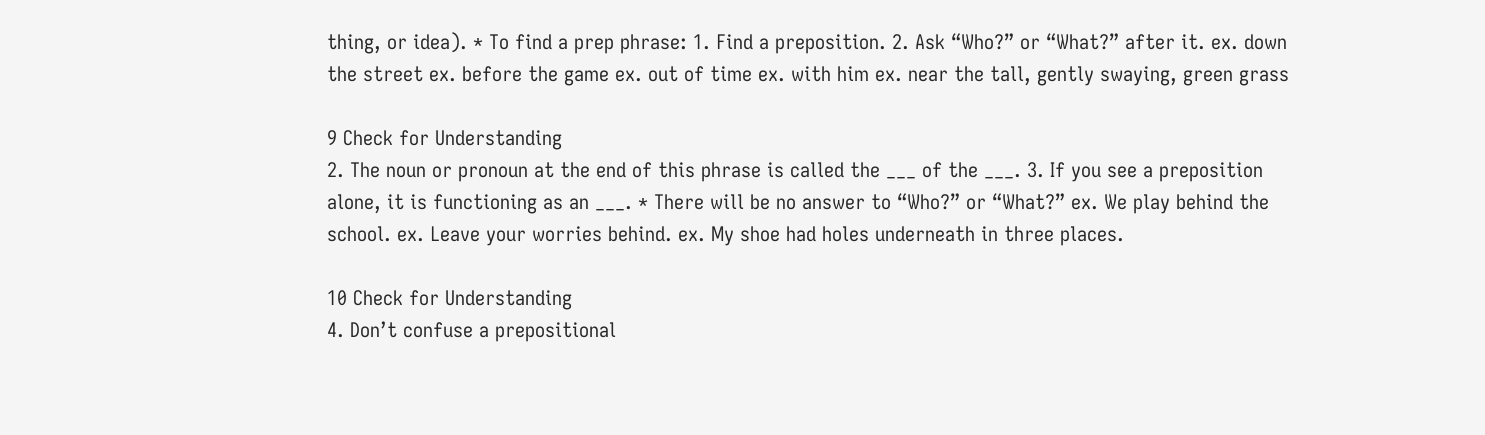thing, or idea). * To find a prep phrase: 1. Find a preposition. 2. Ask “Who?” or “What?” after it. ex. down the street ex. before the game ex. out of time ex. with him ex. near the tall, gently swaying, green grass

9 Check for Understanding
2. The noun or pronoun at the end of this phrase is called the ___ of the ___. 3. If you see a preposition alone, it is functioning as an ___. * There will be no answer to “Who?” or “What?” ex. We play behind the school. ex. Leave your worries behind. ex. My shoe had holes underneath in three places.

10 Check for Understanding
4. Don’t confuse a prepositional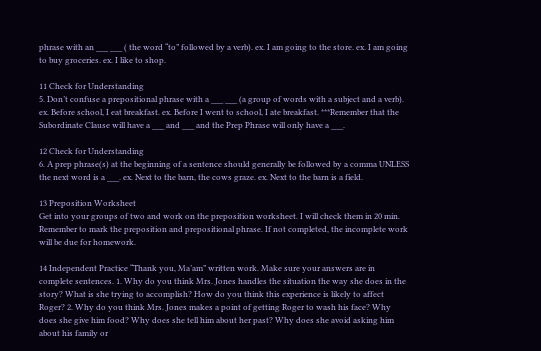phrase with an ___ ___ ( the word “to” followed by a verb). ex. I am going to the store. ex. I am going to buy groceries. ex. I like to shop.

11 Check for Understanding
5. Don’t confuse a prepositional phrase with a ___ ___ (a group of words with a subject and a verb). ex. Before school, I eat breakfast. ex. Before I went to school, I ate breakfast. ***Remember that the Subordinate Clause will have a ___ and ___ and the Prep Phrase will only have a ___.

12 Check for Understanding
6. A prep phrase(s) at the beginning of a sentence should generally be followed by a comma UNLESS the next word is a ___. ex. Next to the barn, the cows graze. ex. Next to the barn is a field.

13 Preposition Worksheet
Get into your groups of two and work on the preposition worksheet. I will check them in 20 min. Remember to mark the preposition and prepositional phrase. If not completed, the incomplete work will be due for homework.

14 Independent Practice “Thank you, Ma’am” written work. Make sure your answers are in complete sentences. 1. Why do you think Mrs. Jones handles the situation the way she does in the story? What is she trying to accomplish? How do you think this experience is likely to affect Roger? 2. Why do you think Mrs. Jones makes a point of getting Roger to wash his face? Why does she give him food? Why does she tell him about her past? Why does she avoid asking him about his family or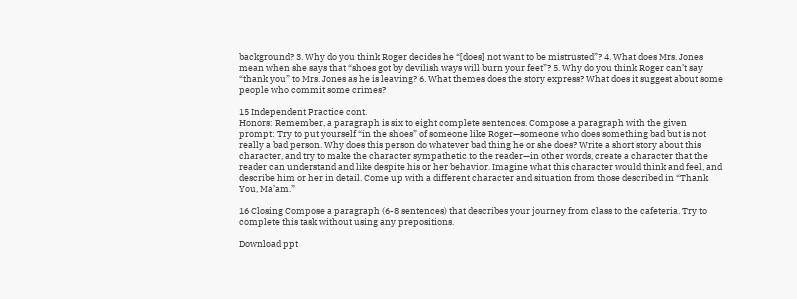background? 3. Why do you think Roger decides he “[does] not want to be mistrusted”? 4. What does Mrs. Jones mean when she says that “shoes got by devilish ways will burn your feet”? 5. Why do you think Roger can’t say “thank you” to Mrs. Jones as he is leaving? 6. What themes does the story express? What does it suggest about some people who commit some crimes?

15 Independent Practice cont.
Honors: Remember, a paragraph is six to eight complete sentences. Compose a paragraph with the given prompt: Try to put yourself “in the shoes” of someone like Roger—someone who does something bad but is not really a bad person. Why does this person do whatever bad thing he or she does? Write a short story about this character, and try to make the character sympathetic to the reader—in other words, create a character that the reader can understand and like despite his or her behavior. Imagine what this character would think and feel, and describe him or her in detail. Come up with a different character and situation from those described in “Thank You, Ma’am.”

16 Closing Compose a paragraph (6-8 sentences) that describes your journey from class to the cafeteria. Try to complete this task without using any prepositions.

Download ppt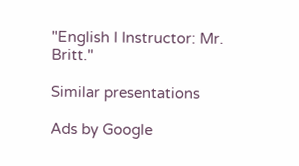"English I Instructor: Mr. Britt."

Similar presentations

Ads by Google